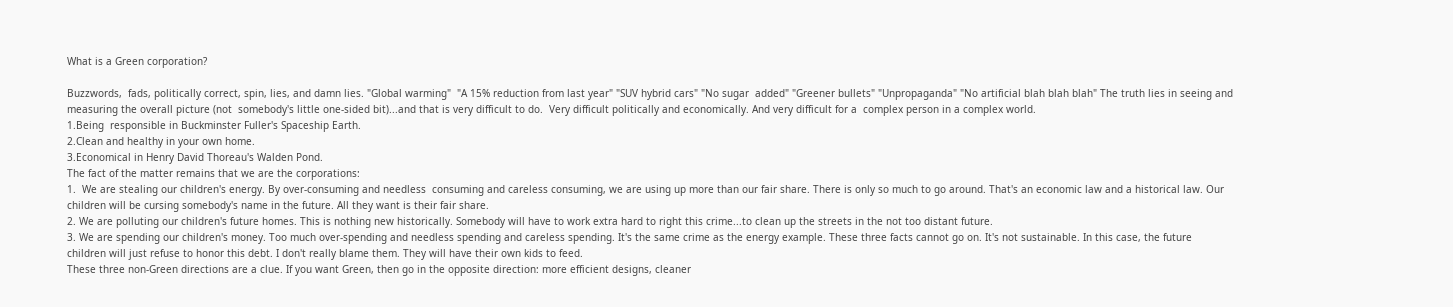What is a Green corporation?

Buzzwords,  fads, politically correct, spin, lies, and damn lies. "Global warming"  "A 15% reduction from last year" "SUV hybrid cars" "No sugar  added" "Greener bullets" "Unpropaganda" "No artificial blah blah blah" The truth lies in seeing and measuring the overall picture (not  somebody's little one-sided bit)...and that is very difficult to do.  Very difficult politically and economically. And very difficult for a  complex person in a complex world.
1.Being  responsible in Buckminster Fuller's Spaceship Earth.
2.Clean and healthy in your own home.
3.Economical in Henry David Thoreau's Walden Pond.
The fact of the matter remains that we are the corporations:
1.  We are stealing our children's energy. By over-consuming and needless  consuming and careless consuming, we are using up more than our fair share. There is only so much to go around. That's an economic law and a historical law. Our children will be cursing somebody's name in the future. All they want is their fair share.
2. We are polluting our children's future homes. This is nothing new historically. Somebody will have to work extra hard to right this crime...to clean up the streets in the not too distant future.
3. We are spending our children's money. Too much over-spending and needless spending and careless spending. It's the same crime as the energy example. These three facts cannot go on. It's not sustainable. In this case, the future  children will just refuse to honor this debt. I don't really blame them. They will have their own kids to feed.
These three non-Green directions are a clue. If you want Green, then go in the opposite direction: more efficient designs, cleaner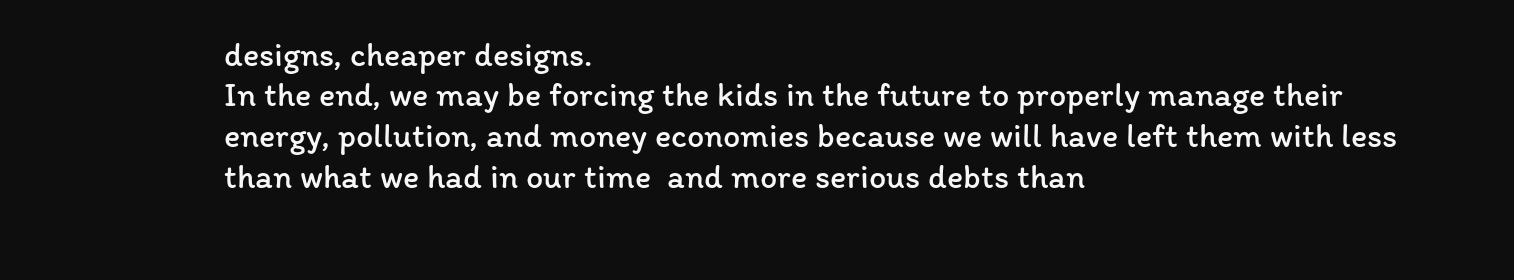designs, cheaper designs.
In the end, we may be forcing the kids in the future to properly manage their energy, pollution, and money economies because we will have left them with less than what we had in our time  and more serious debts than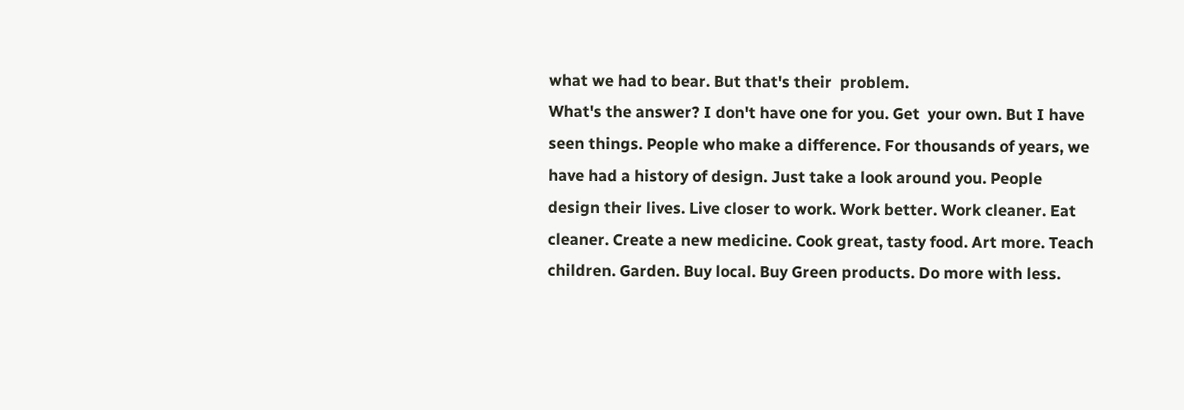what we had to bear. But that's their  problem.
What's the answer? I don't have one for you. Get  your own. But I have seen things. People who make a difference. For thousands of years, we have had a history of design. Just take a look around you. People design their lives. Live closer to work. Work better. Work cleaner. Eat cleaner. Create a new medicine. Cook great, tasty food. Art more. Teach children. Garden. Buy local. Buy Green products. Do more with less.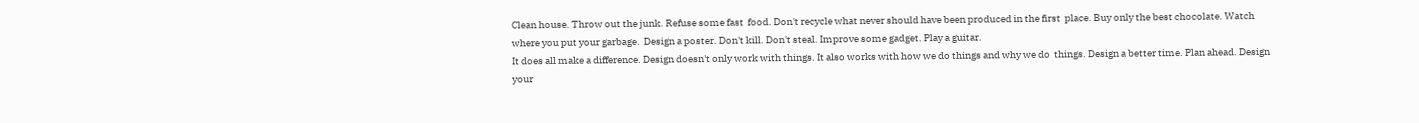Clean house. Throw out the junk. Refuse some fast  food. Don't recycle what never should have been produced in the first  place. Buy only the best chocolate. Watch where you put your garbage.  Design a poster. Don't kill. Don't steal. Improve some gadget. Play a guitar.
It does all make a difference. Design doesn't only work with things. It also works with how we do things and why we do  things. Design a better time. Plan ahead. Design your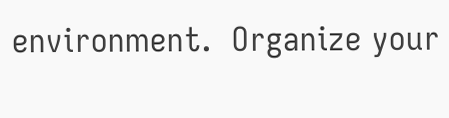environment.  Organize your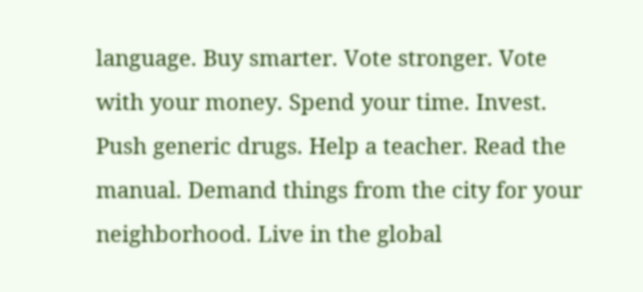language. Buy smarter. Vote stronger. Vote with your money. Spend your time. Invest. Push generic drugs. Help a teacher. Read the manual. Demand things from the city for your neighborhood. Live in the global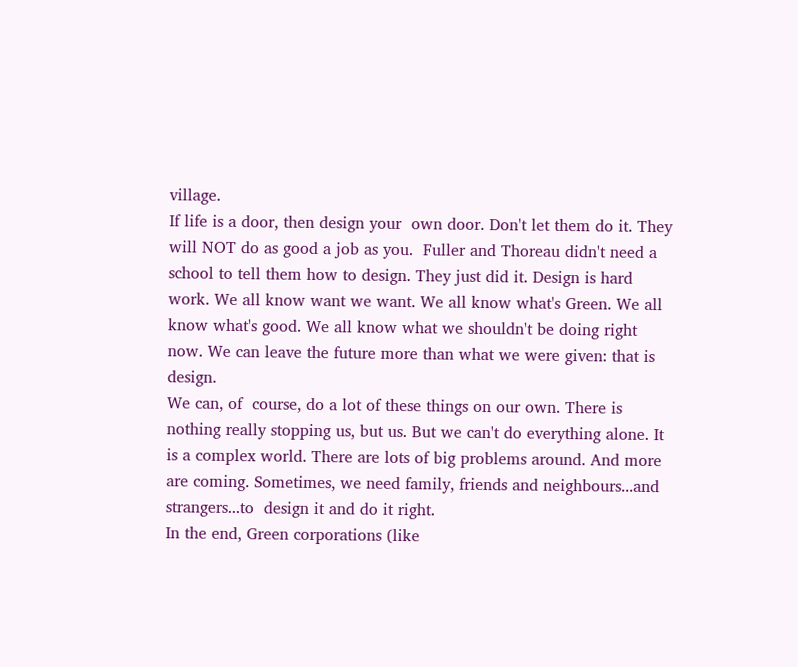village.
If life is a door, then design your  own door. Don't let them do it. They will NOT do as good a job as you.  Fuller and Thoreau didn't need a school to tell them how to design. They just did it. Design is hard work. We all know want we want. We all know what's Green. We all know what's good. We all know what we shouldn't be doing right now. We can leave the future more than what we were given: that is design.
We can, of  course, do a lot of these things on our own. There is nothing really stopping us, but us. But we can't do everything alone. It is a complex world. There are lots of big problems around. And more are coming. Sometimes, we need family, friends and neighbours...and strangers...to  design it and do it right.
In the end, Green corporations (like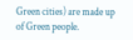Green cities) are made up of Green people.